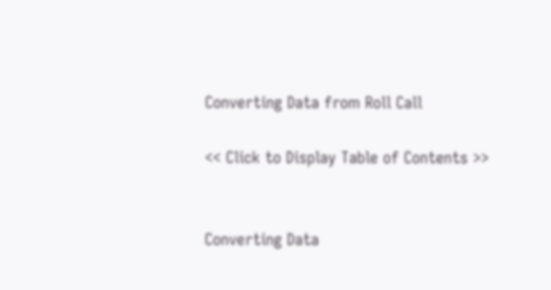Converting Data from Roll Call

<< Click to Display Table of Contents >>


Converting Data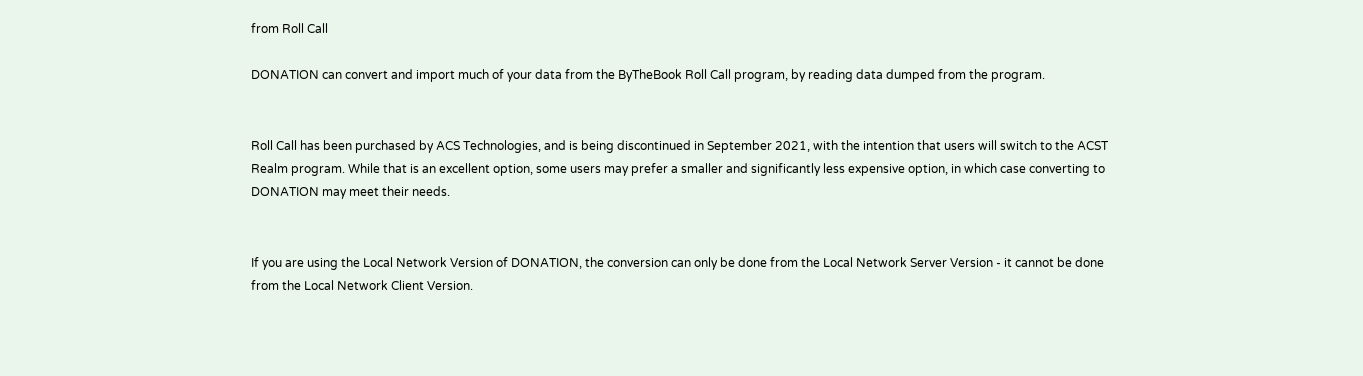from Roll Call

DONATION can convert and import much of your data from the ByTheBook Roll Call program, by reading data dumped from the program.


Roll Call has been purchased by ACS Technologies, and is being discontinued in September 2021, with the intention that users will switch to the ACST Realm program. While that is an excellent option, some users may prefer a smaller and significantly less expensive option, in which case converting to DONATION may meet their needs.


If you are using the Local Network Version of DONATION, the conversion can only be done from the Local Network Server Version - it cannot be done from the Local Network Client Version.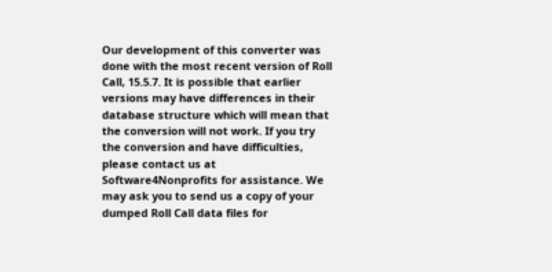Our development of this converter was done with the most recent version of Roll Call, 15.5.7. It is possible that earlier versions may have differences in their database structure which will mean that the conversion will not work. If you try the conversion and have difficulties, please contact us at Software4Nonprofits for assistance. We may ask you to send us a copy of your dumped Roll Call data files for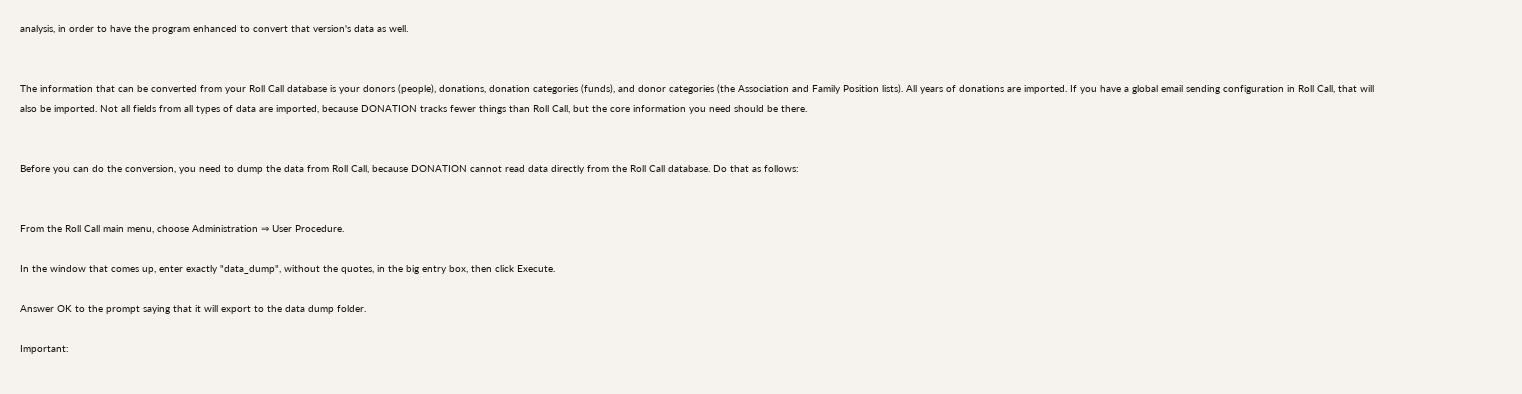analysis, in order to have the program enhanced to convert that version's data as well.


The information that can be converted from your Roll Call database is your donors (people), donations, donation categories (funds), and donor categories (the Association and Family Position lists). All years of donations are imported. If you have a global email sending configuration in Roll Call, that will also be imported. Not all fields from all types of data are imported, because DONATION tracks fewer things than Roll Call, but the core information you need should be there.


Before you can do the conversion, you need to dump the data from Roll Call, because DONATION cannot read data directly from the Roll Call database. Do that as follows:


From the Roll Call main menu, choose Administration ⇒ User Procedure.

In the window that comes up, enter exactly "data_dump", without the quotes, in the big entry box, then click Execute.

Answer OK to the prompt saying that it will export to the data dump folder.

Important: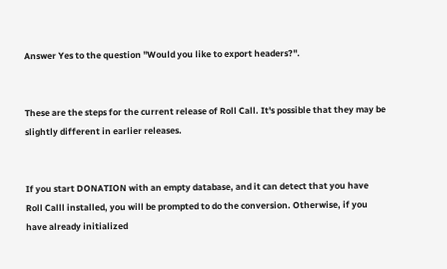Answer Yes to the question "Would you like to export headers?".


These are the steps for the current release of Roll Call. It's possible that they may be slightly different in earlier releases.


If you start DONATION with an empty database, and it can detect that you have Roll Calll installed, you will be prompted to do the conversion. Otherwise, if you have already initialized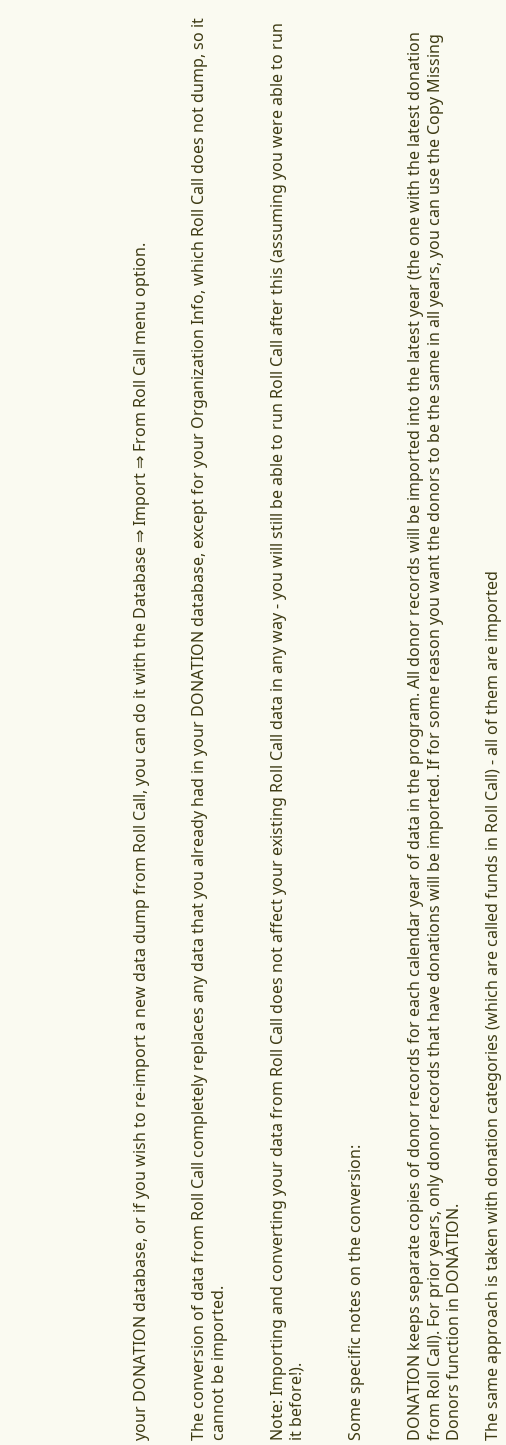your DONATION database, or if you wish to re-import a new data dump from Roll Call, you can do it with the Database ⇒ Import ⇒ From Roll Call menu option.


The conversion of data from Roll Call completely replaces any data that you already had in your DONATION database, except for your Organization Info, which Roll Call does not dump, so it cannot be imported.


Note: Importing and converting your data from Roll Call does not affect your existing Roll Call data in any way - you will still be able to run Roll Call after this (assuming you were able to run it before!).


Some specific notes on the conversion:


DONATION keeps separate copies of donor records for each calendar year of data in the program. All donor records will be imported into the latest year (the one with the latest donation from Roll Call). For prior years, only donor records that have donations will be imported. If for some reason you want the donors to be the same in all years, you can use the Copy Missing Donors function in DONATION.

The same approach is taken with donation categories (which are called funds in Roll Call) - all of them are imported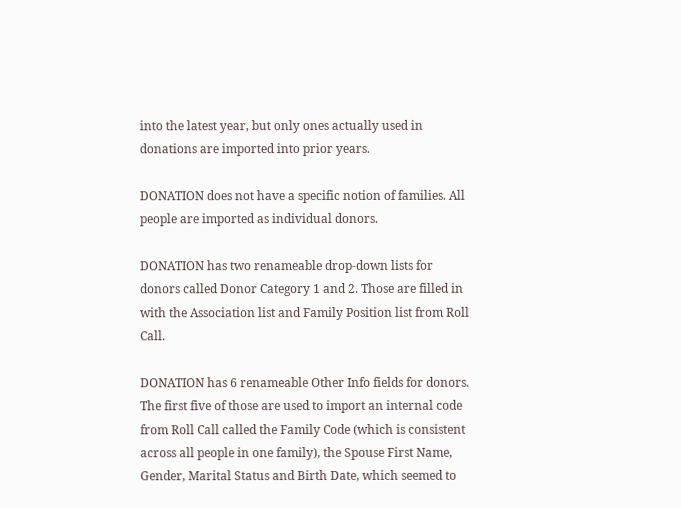into the latest year, but only ones actually used in donations are imported into prior years.

DONATION does not have a specific notion of families. All people are imported as individual donors.

DONATION has two renameable drop-down lists for donors called Donor Category 1 and 2. Those are filled in with the Association list and Family Position list from Roll Call.

DONATION has 6 renameable Other Info fields for donors. The first five of those are used to import an internal code from Roll Call called the Family Code (which is consistent across all people in one family), the Spouse First Name, Gender, Marital Status and Birth Date, which seemed to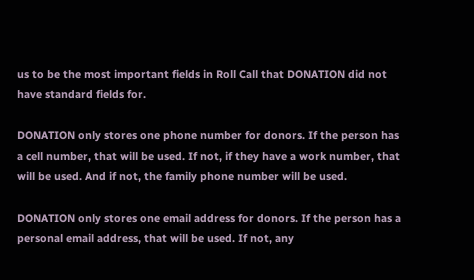us to be the most important fields in Roll Call that DONATION did not have standard fields for.

DONATION only stores one phone number for donors. If the person has a cell number, that will be used. If not, if they have a work number, that will be used. And if not, the family phone number will be used.

DONATION only stores one email address for donors. If the person has a personal email address, that will be used. If not, any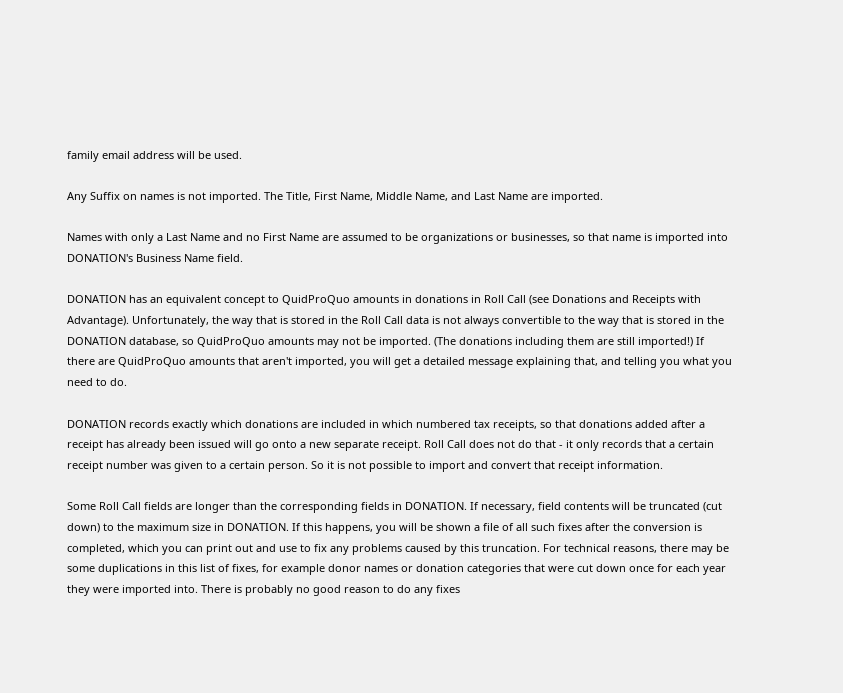family email address will be used.

Any Suffix on names is not imported. The Title, First Name, Middle Name, and Last Name are imported.

Names with only a Last Name and no First Name are assumed to be organizations or businesses, so that name is imported into DONATION's Business Name field.

DONATION has an equivalent concept to QuidProQuo amounts in donations in Roll Call (see Donations and Receipts with Advantage). Unfortunately, the way that is stored in the Roll Call data is not always convertible to the way that is stored in the DONATION database, so QuidProQuo amounts may not be imported. (The donations including them are still imported!) If there are QuidProQuo amounts that aren't imported, you will get a detailed message explaining that, and telling you what you need to do.

DONATION records exactly which donations are included in which numbered tax receipts, so that donations added after a receipt has already been issued will go onto a new separate receipt. Roll Call does not do that - it only records that a certain receipt number was given to a certain person. So it is not possible to import and convert that receipt information.

Some Roll Call fields are longer than the corresponding fields in DONATION. If necessary, field contents will be truncated (cut down) to the maximum size in DONATION. If this happens, you will be shown a file of all such fixes after the conversion is completed, which you can print out and use to fix any problems caused by this truncation. For technical reasons, there may be some duplications in this list of fixes, for example donor names or donation categories that were cut down once for each year they were imported into. There is probably no good reason to do any fixes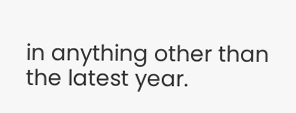in anything other than the latest year.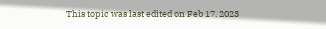This topic was last edited on Feb 17, 2023